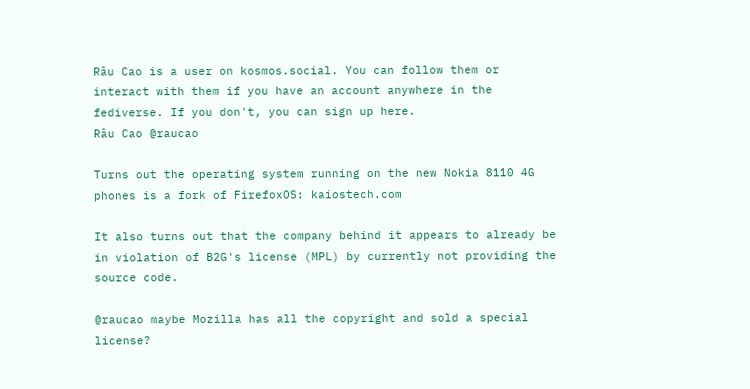Râu Cao is a user on kosmos.social. You can follow them or interact with them if you have an account anywhere in the fediverse. If you don't, you can sign up here.
Râu Cao @raucao

Turns out the operating system running on the new Nokia 8110 4G phones is a fork of FirefoxOS: kaiostech.com

It also turns out that the company behind it appears to already be in violation of B2G's license (MPL) by currently not providing the source code.

@raucao maybe Mozilla has all the copyright and sold a special license?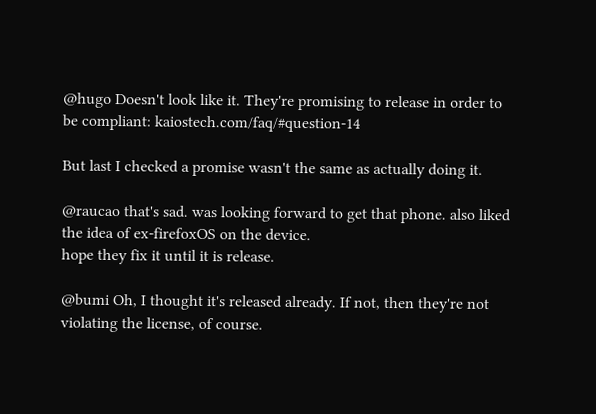@hugo Doesn't look like it. They're promising to release in order to be compliant: kaiostech.com/faq/#question-14

But last I checked a promise wasn't the same as actually doing it.

@raucao that's sad. was looking forward to get that phone. also liked the idea of ex-firefoxOS on the device.
hope they fix it until it is release.

@bumi Oh, I thought it's released already. If not, then they're not violating the license, of course.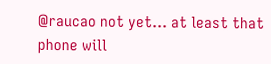@raucao not yet... at least that phone will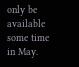only be available some time in May.